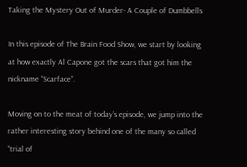Taking the Mystery Out of Murder- A Couple of Dumbbells

In this episode of The Brain Food Show, we start by looking at how exactly Al Capone got the scars that got him the nickname “Scarface”.

Moving on to the meat of today’s episode, we jump into the rather interesting story behind one of the many so called “trial of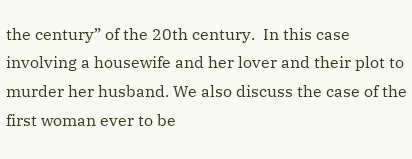the century” of the 20th century.  In this case involving a housewife and her lover and their plot to murder her husband. We also discuss the case of the first woman ever to be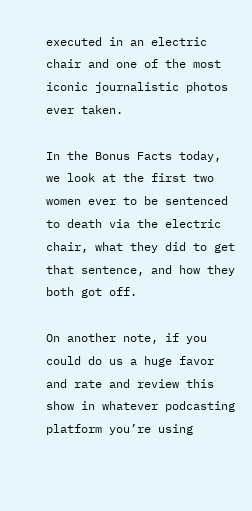executed in an electric chair and one of the most iconic journalistic photos ever taken.

In the Bonus Facts today, we look at the first two women ever to be sentenced to death via the electric chair, what they did to get that sentence, and how they both got off.

On another note, if you could do us a huge favor and rate and review this show in whatever podcasting platform you’re using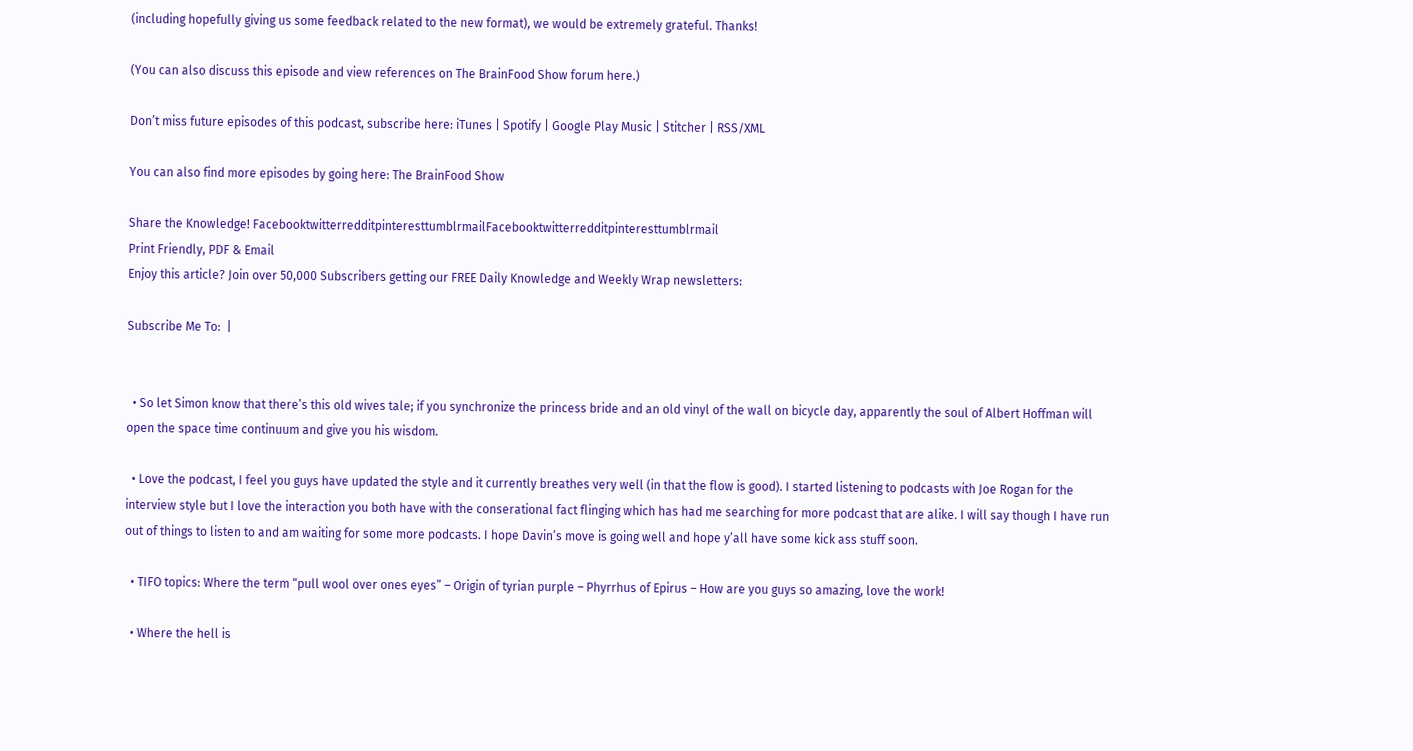(including hopefully giving us some feedback related to the new format), we would be extremely grateful. Thanks!

(You can also discuss this episode and view references on The BrainFood Show forum here.)

Don’t miss future episodes of this podcast, subscribe here: iTunes | Spotify | Google Play Music | Stitcher | RSS/XML

You can also find more episodes by going here: The BrainFood Show

Share the Knowledge! FacebooktwitterredditpinteresttumblrmailFacebooktwitterredditpinteresttumblrmail
Print Friendly, PDF & Email
Enjoy this article? Join over 50,000 Subscribers getting our FREE Daily Knowledge and Weekly Wrap newsletters:

Subscribe Me To:  |


  • So let Simon know that there’s this old wives tale; if you synchronize the princess bride and an old vinyl of the wall on bicycle day, apparently the soul of Albert Hoffman will open the space time continuum and give you his wisdom.

  • Love the podcast, I feel you guys have updated the style and it currently breathes very well (in that the flow is good). I started listening to podcasts with Joe Rogan for the interview style but I love the interaction you both have with the conserational fact flinging which has had me searching for more podcast that are alike. I will say though I have run out of things to listen to and am waiting for some more podcasts. I hope Davin’s move is going well and hope y’all have some kick ass stuff soon.

  • TIFO topics: Where the term “pull wool over ones eyes” – Origin of tyrian purple – Phyrrhus of Epirus – How are you guys so amazing, love the work!

  • Where the hell is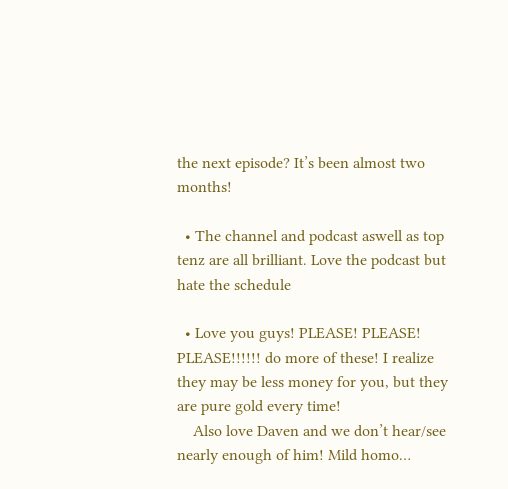the next episode? It’s been almost two months!

  • The channel and podcast aswell as top tenz are all brilliant. Love the podcast but hate the schedule

  • Love you guys! PLEASE! PLEASE! PLEASE!!!!!! do more of these! I realize they may be less money for you, but they are pure gold every time!
    Also love Daven and we don’t hear/see nearly enough of him! Mild homo…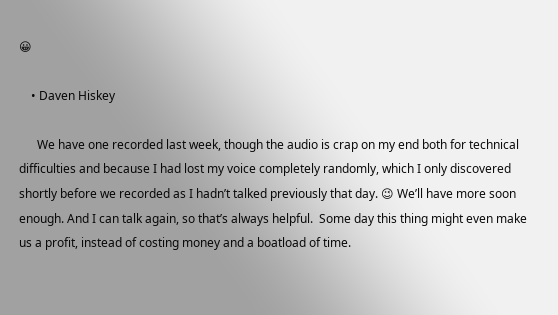😀

    • Daven Hiskey

      We have one recorded last week, though the audio is crap on my end both for technical difficulties and because I had lost my voice completely randomly, which I only discovered shortly before we recorded as I hadn’t talked previously that day. 😉 We’ll have more soon enough. And I can talk again, so that’s always helpful.  Some day this thing might even make us a profit, instead of costing money and a boatload of time.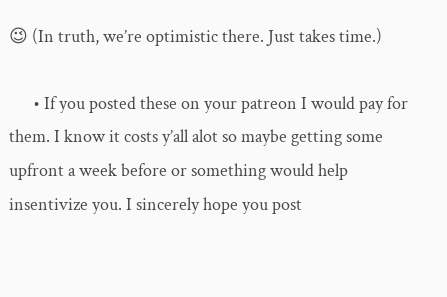😉 (In truth, we’re optimistic there. Just takes time.)

      • If you posted these on your patreon I would pay for them. I know it costs y’all alot so maybe getting some upfront a week before or something would help insentivize you. I sincerely hope you post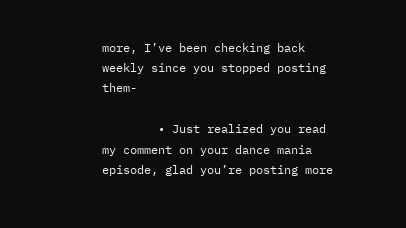more, I’ve been checking back weekly since you stopped posting them-

        • Just realized you read my comment on your dance mania episode, glad you’re posting more